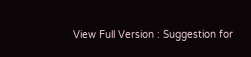View Full Version : Suggestion for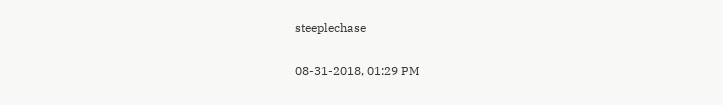steeplechase

08-31-2018, 01:29 PM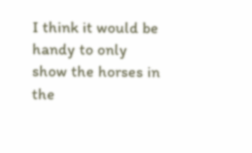I think it would be handy to only show the horses in the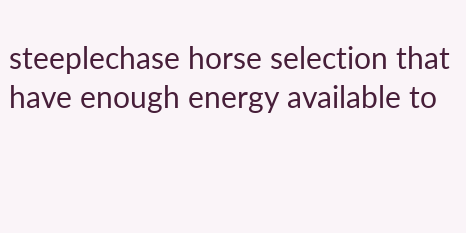steeplechase horse selection that have enough energy available to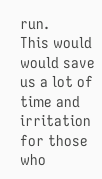run.
This would would save us a lot of time and irritation for those who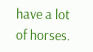have a lot of horses.